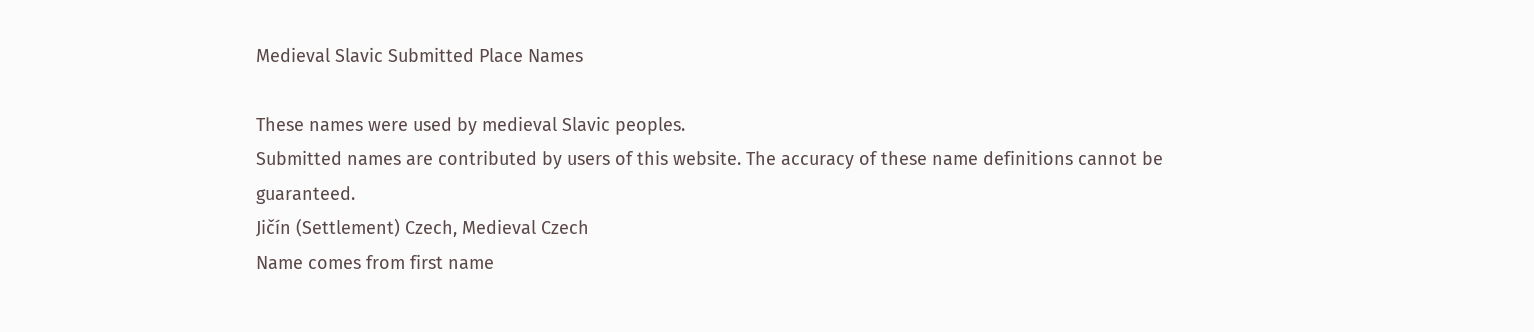Medieval Slavic Submitted Place Names

These names were used by medieval Slavic peoples.
Submitted names are contributed by users of this website. The accuracy of these name definitions cannot be guaranteed.
Jičín (Settlement) Czech, Medieval Czech
Name comes from first name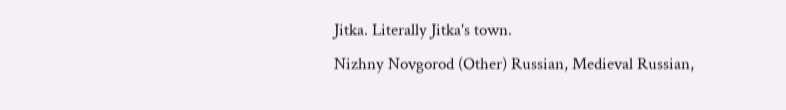Jitka. Literally Jitka's town.
Nizhny Novgorod (Other) Russian, Medieval Russian,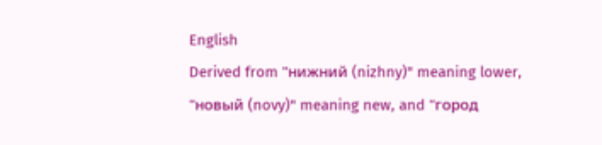English
Derived from "нижний (nizhny)" meaning lower, "новый (novy)" meaning new, and "город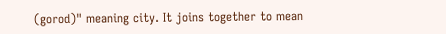(gorod)" meaning city. It joins together to mean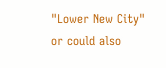"Lower New City" or could also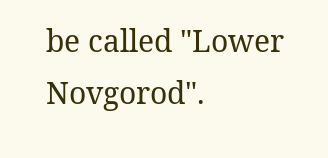be called "Lower Novgorod".